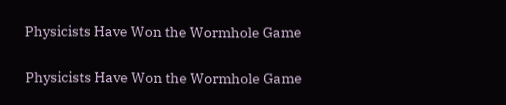Physicists Have Won the Wormhole Game

Physicists Have Won the Wormhole Game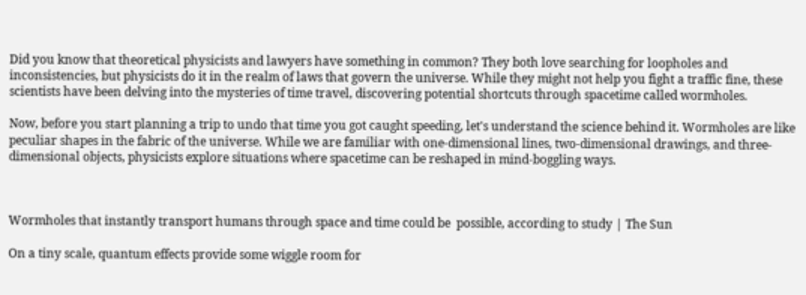Did you know that theoretical physicists and lawyers have something in common? They both love searching for loopholes and inconsistencies, but physicists do it in the realm of laws that govern the universe. While they might not help you fight a traffic fine, these scientists have been delving into the mysteries of time travel, discovering potential shortcuts through spacetime called wormholes.

Now, before you start planning a trip to undo that time you got caught speeding, let's understand the science behind it. Wormholes are like peculiar shapes in the fabric of the universe. While we are familiar with one-dimensional lines, two-dimensional drawings, and three-dimensional objects, physicists explore situations where spacetime can be reshaped in mind-boggling ways.



Wormholes that instantly transport humans through space and time could be  possible, according to study | The Sun

On a tiny scale, quantum effects provide some wiggle room for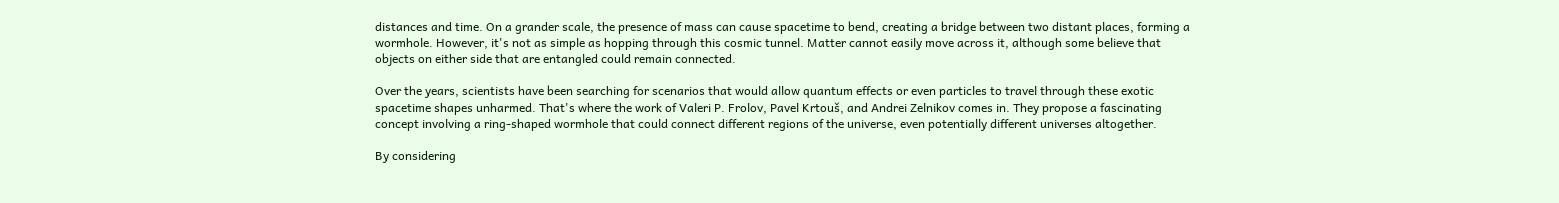distances and time. On a grander scale, the presence of mass can cause spacetime to bend, creating a bridge between two distant places, forming a wormhole. However, it's not as simple as hopping through this cosmic tunnel. Matter cannot easily move across it, although some believe that objects on either side that are entangled could remain connected.

Over the years, scientists have been searching for scenarios that would allow quantum effects or even particles to travel through these exotic spacetime shapes unharmed. That's where the work of Valeri P. Frolov, Pavel Krtouš, and Andrei Zelnikov comes in. They propose a fascinating concept involving a ring-shaped wormhole that could connect different regions of the universe, even potentially different universes altogether.

By considering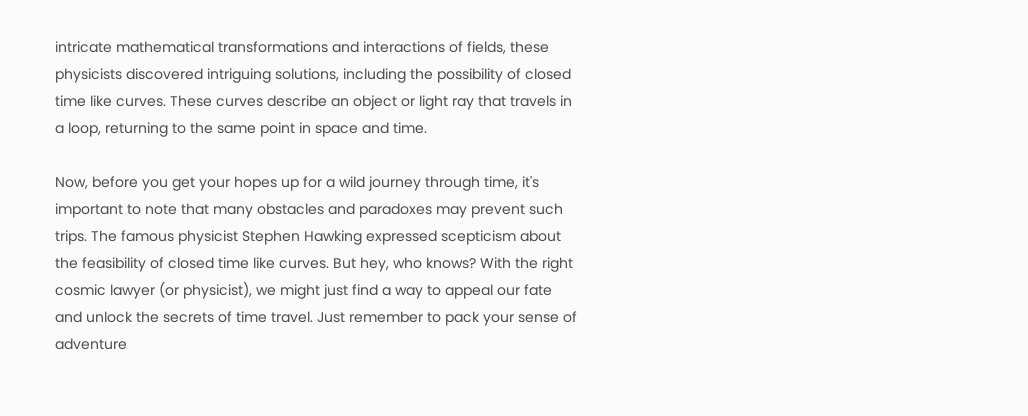intricate mathematical transformations and interactions of fields, these physicists discovered intriguing solutions, including the possibility of closed time like curves. These curves describe an object or light ray that travels in a loop, returning to the same point in space and time.

Now, before you get your hopes up for a wild journey through time, it's important to note that many obstacles and paradoxes may prevent such trips. The famous physicist Stephen Hawking expressed scepticism about the feasibility of closed time like curves. But hey, who knows? With the right cosmic lawyer (or physicist), we might just find a way to appeal our fate and unlock the secrets of time travel. Just remember to pack your sense of adventure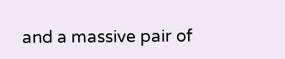and a massive pair of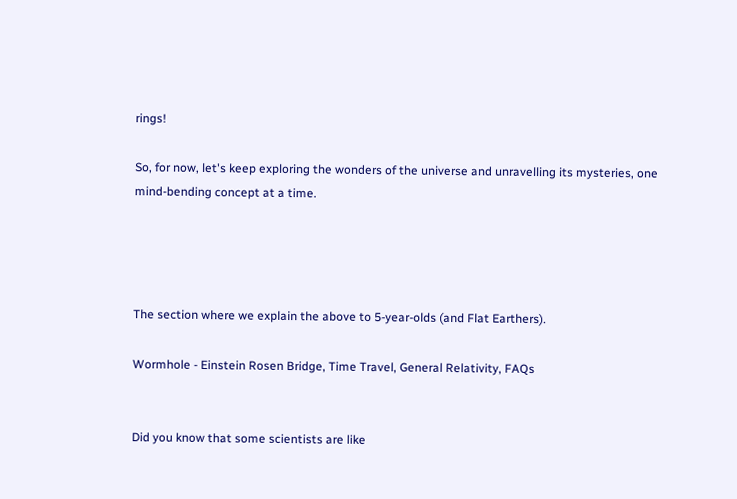rings!

So, for now, let's keep exploring the wonders of the universe and unravelling its mysteries, one mind-bending concept at a time.




The section where we explain the above to 5-year-olds (and Flat Earthers).

Wormhole - Einstein Rosen Bridge, Time Travel, General Relativity, FAQs


Did you know that some scientists are like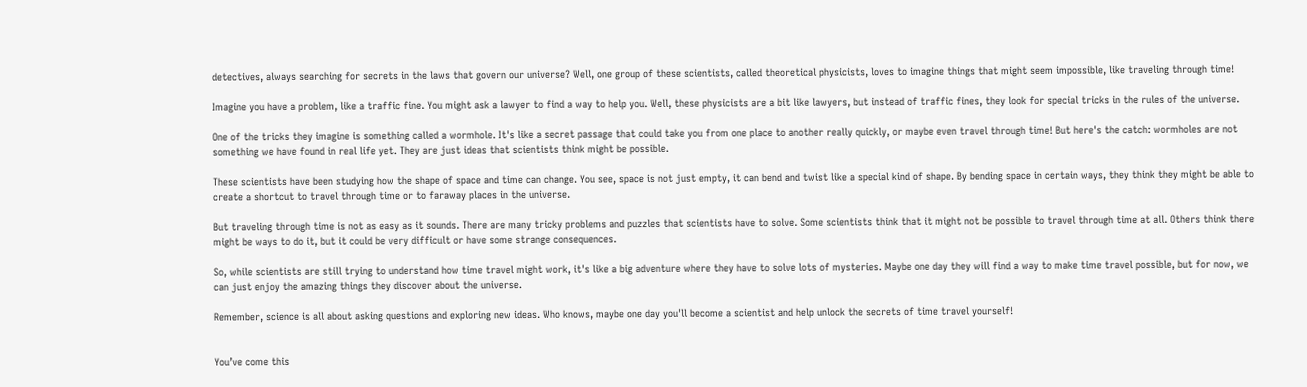detectives, always searching for secrets in the laws that govern our universe? Well, one group of these scientists, called theoretical physicists, loves to imagine things that might seem impossible, like traveling through time!

Imagine you have a problem, like a traffic fine. You might ask a lawyer to find a way to help you. Well, these physicists are a bit like lawyers, but instead of traffic fines, they look for special tricks in the rules of the universe.

One of the tricks they imagine is something called a wormhole. It's like a secret passage that could take you from one place to another really quickly, or maybe even travel through time! But here's the catch: wormholes are not something we have found in real life yet. They are just ideas that scientists think might be possible.

These scientists have been studying how the shape of space and time can change. You see, space is not just empty, it can bend and twist like a special kind of shape. By bending space in certain ways, they think they might be able to create a shortcut to travel through time or to faraway places in the universe.

But traveling through time is not as easy as it sounds. There are many tricky problems and puzzles that scientists have to solve. Some scientists think that it might not be possible to travel through time at all. Others think there might be ways to do it, but it could be very difficult or have some strange consequences.

So, while scientists are still trying to understand how time travel might work, it's like a big adventure where they have to solve lots of mysteries. Maybe one day they will find a way to make time travel possible, but for now, we can just enjoy the amazing things they discover about the universe.

Remember, science is all about asking questions and exploring new ideas. Who knows, maybe one day you'll become a scientist and help unlock the secrets of time travel yourself!


You’ve come this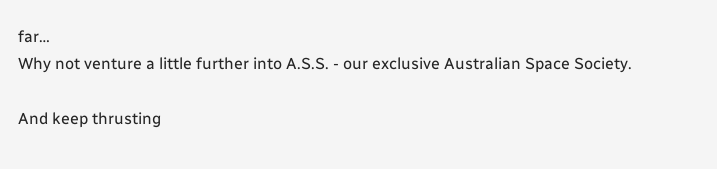far…
Why not venture a little further into A.S.S. - our exclusive Australian Space Society.

And keep thrusting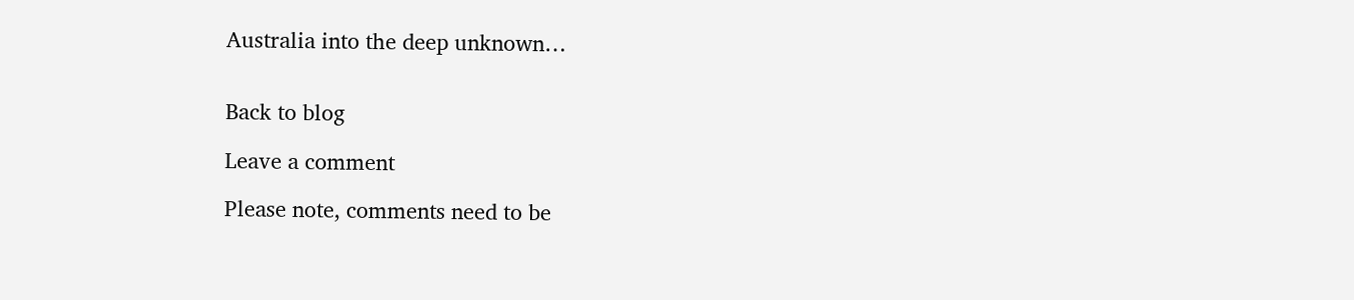Australia into the deep unknown…


Back to blog

Leave a comment

Please note, comments need to be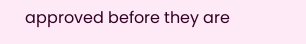approved before they are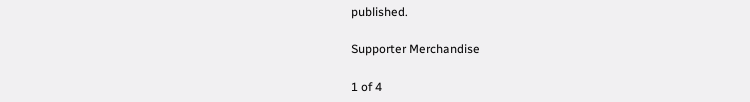published.

Supporter Merchandise

1 of 4